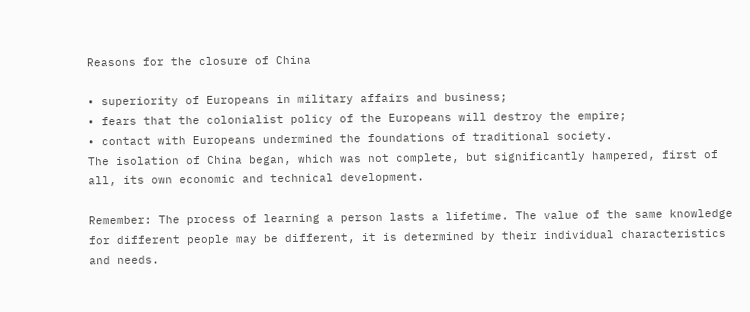Reasons for the closure of China

• superiority of Europeans in military affairs and business;
• fears that the colonialist policy of the Europeans will destroy the empire;
• contact with Europeans undermined the foundations of traditional society.
The isolation of China began, which was not complete, but significantly hampered, first of all, its own economic and technical development.

Remember: The process of learning a person lasts a lifetime. The value of the same knowledge for different people may be different, it is determined by their individual characteristics and needs.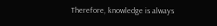Therefore, knowledge is always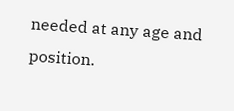needed at any age and position.